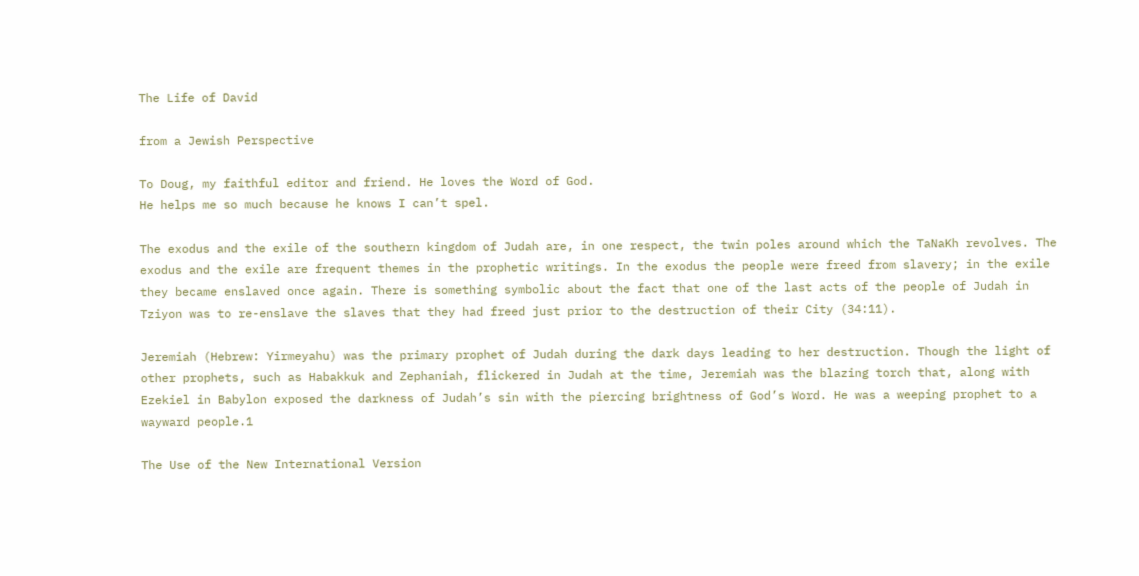The Life of David

from a Jewish Perspective

To Doug, my faithful editor and friend. He loves the Word of God.
He helps me so much because he knows I can’t spel.

The exodus and the exile of the southern kingdom of Judah are, in one respect, the twin poles around which the TaNaKh revolves. The exodus and the exile are frequent themes in the prophetic writings. In the exodus the people were freed from slavery; in the exile they became enslaved once again. There is something symbolic about the fact that one of the last acts of the people of Judah in Tziyon was to re-enslave the slaves that they had freed just prior to the destruction of their City (34:11).

Jeremiah (Hebrew: Yirmeyahu) was the primary prophet of Judah during the dark days leading to her destruction. Though the light of other prophets, such as Habakkuk and Zephaniah, flickered in Judah at the time, Jeremiah was the blazing torch that, along with Ezekiel in Babylon exposed the darkness of Judah’s sin with the piercing brightness of God’s Word. He was a weeping prophet to a wayward people.1

The Use of the New International Version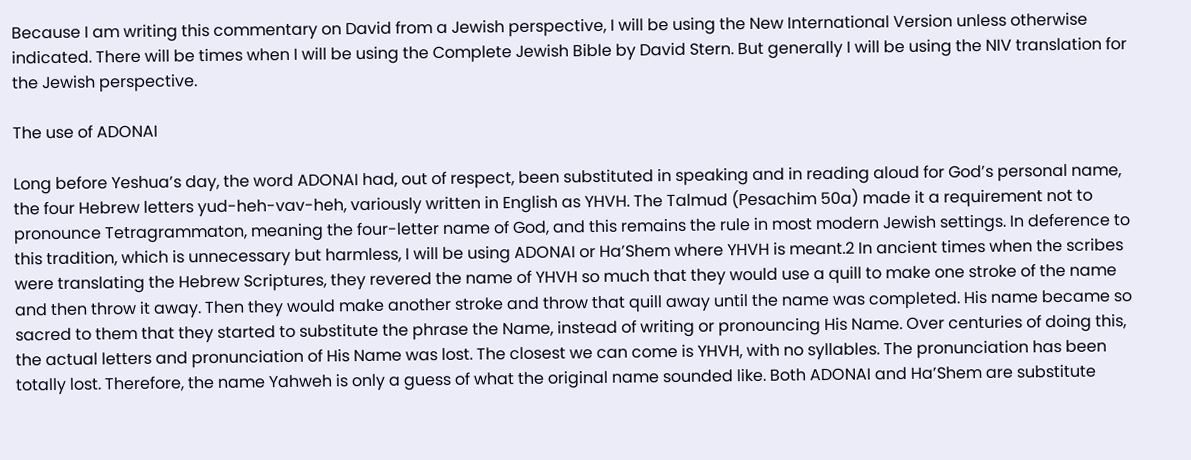Because I am writing this commentary on David from a Jewish perspective, I will be using the New International Version unless otherwise indicated. There will be times when I will be using the Complete Jewish Bible by David Stern. But generally I will be using the NIV translation for the Jewish perspective.

The use of ADONAI

Long before Yeshua’s day, the word ADONAI had, out of respect, been substituted in speaking and in reading aloud for God’s personal name, the four Hebrew letters yud-heh-vav-heh, variously written in English as YHVH. The Talmud (Pesachim 50a) made it a requirement not to pronounce Tetragrammaton, meaning the four-letter name of God, and this remains the rule in most modern Jewish settings. In deference to this tradition, which is unnecessary but harmless, I will be using ADONAI or Ha’Shem where YHVH is meant.2 In ancient times when the scribes were translating the Hebrew Scriptures, they revered the name of YHVH so much that they would use a quill to make one stroke of the name and then throw it away. Then they would make another stroke and throw that quill away until the name was completed. His name became so sacred to them that they started to substitute the phrase the Name, instead of writing or pronouncing His Name. Over centuries of doing this, the actual letters and pronunciation of His Name was lost. The closest we can come is YHVH, with no syllables. The pronunciation has been totally lost. Therefore, the name Yahweh is only a guess of what the original name sounded like. Both ADONAI and Ha’Shem are substitute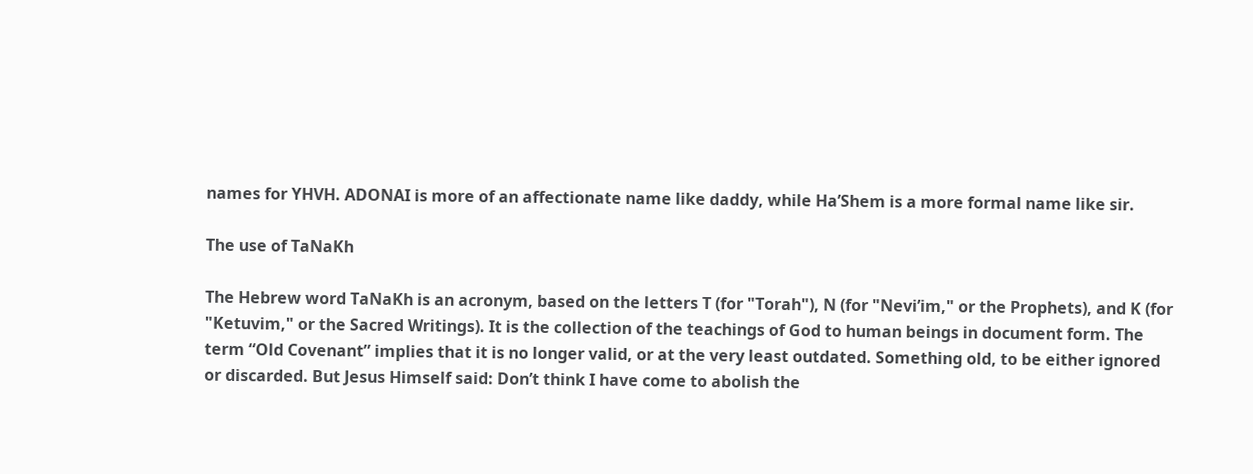names for YHVH. ADONAI is more of an affectionate name like daddy, while Ha’Shem is a more formal name like sir.

The use of TaNaKh

The Hebrew word TaNaKh is an acronym, based on the letters T (for "Torah"), N (for "Nevi’im," or the Prophets), and K (for "Ketuvim," or the Sacred Writings). It is the collection of the teachings of God to human beings in document form. The term “Old Covenant” implies that it is no longer valid, or at the very least outdated. Something old, to be either ignored or discarded. But Jesus Himself said: Don’t think I have come to abolish the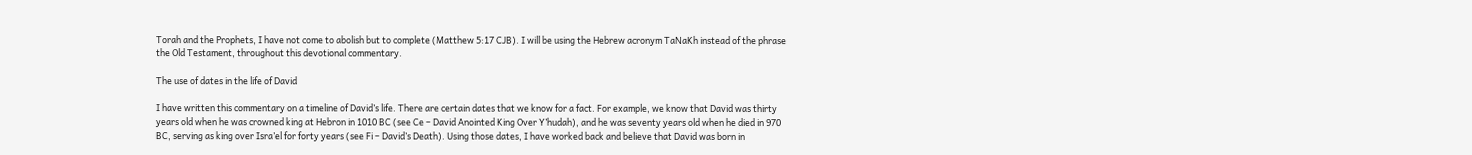Torah and the Prophets, I have not come to abolish but to complete (Matthew 5:17 CJB). I will be using the Hebrew acronym TaNaKh instead of the phrase the Old Testament, throughout this devotional commentary.

The use of dates in the life of David

I have written this commentary on a timeline of David’s life. There are certain dates that we know for a fact. For example, we know that David was thirty years old when he was crowned king at Hebron in 1010 BC (see Ce – David Anointed King Over Y’hudah), and he was seventy years old when he died in 970 BC, serving as king over Isra’el for forty years (see Fi – David’s Death). Using those dates, I have worked back and believe that David was born in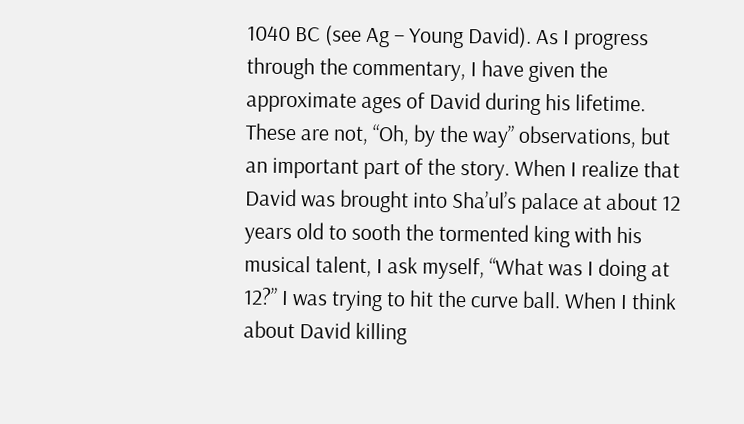1040 BC (see Ag – Young David). As I progress through the commentary, I have given the approximate ages of David during his lifetime. These are not, “Oh, by the way” observations, but an important part of the story. When I realize that David was brought into Sha’ul’s palace at about 12 years old to sooth the tormented king with his musical talent, I ask myself, “What was I doing at 12?” I was trying to hit the curve ball. When I think about David killing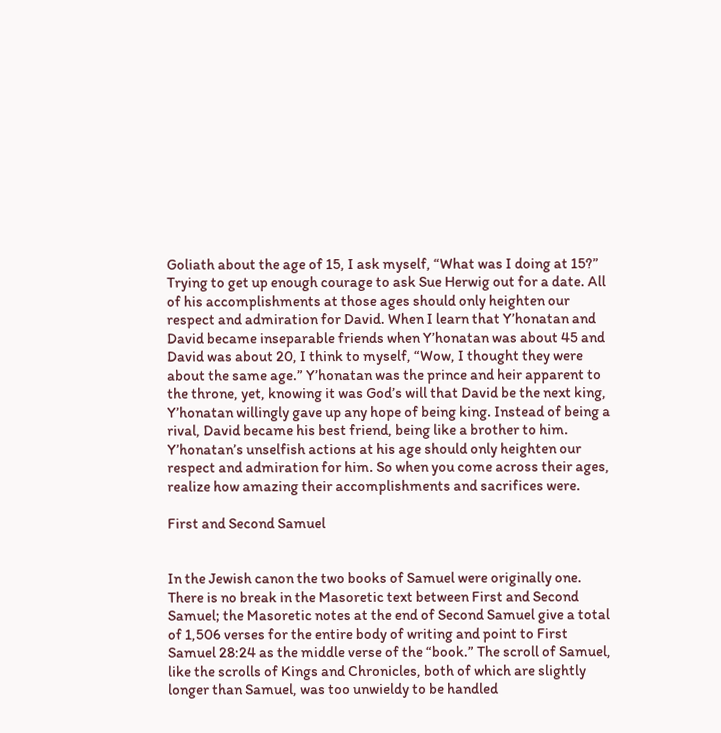Goliath about the age of 15, I ask myself, “What was I doing at 15?” Trying to get up enough courage to ask Sue Herwig out for a date. All of his accomplishments at those ages should only heighten our respect and admiration for David. When I learn that Y’honatan and David became inseparable friends when Y’honatan was about 45 and David was about 20, I think to myself, “Wow, I thought they were about the same age.” Y’honatan was the prince and heir apparent to the throne, yet, knowing it was God’s will that David be the next king, Y’honatan willingly gave up any hope of being king. Instead of being a rival, David became his best friend, being like a brother to him. Y’honatan’s unselfish actions at his age should only heighten our respect and admiration for him. So when you come across their ages, realize how amazing their accomplishments and sacrifices were.

First and Second Samuel


In the Jewish canon the two books of Samuel were originally one. There is no break in the Masoretic text between First and Second Samuel; the Masoretic notes at the end of Second Samuel give a total of 1,506 verses for the entire body of writing and point to First Samuel 28:24 as the middle verse of the “book.” The scroll of Samuel, like the scrolls of Kings and Chronicles, both of which are slightly longer than Samuel, was too unwieldy to be handled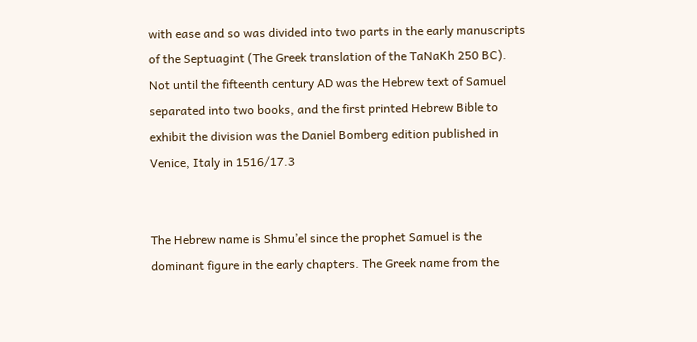with ease and so was divided into two parts in the early manuscripts of the Septuagint (The Greek translation of the TaNaKh 250 BC). Not until the fifteenth century AD was the Hebrew text of Samuel separated into two books, and the first printed Hebrew Bible to exhibit the division was the Daniel Bomberg edition published in Venice, Italy in 1516/17.3


The Hebrew name is Shmu’el since the prophet Samuel is the dominant figure in the early chapters. The Greek name from the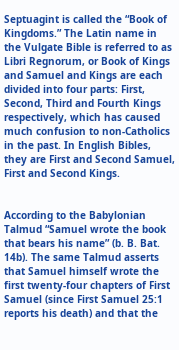Septuagint is called the “Book of Kingdoms.” The Latin name in the Vulgate Bible is referred to as Libri Regnorum, or Book of Kings and Samuel and Kings are each divided into four parts: First, Second, Third and Fourth Kings respectively, which has caused much confusion to non-Catholics in the past. In English Bibles, they are First and Second Samuel, First and Second Kings.


According to the Babylonian Talmud “Samuel wrote the book that bears his name” (b. B. Bat. 14b). The same Talmud asserts that Samuel himself wrote the first twenty-four chapters of First Samuel (since First Samuel 25:1 reports his death) and that the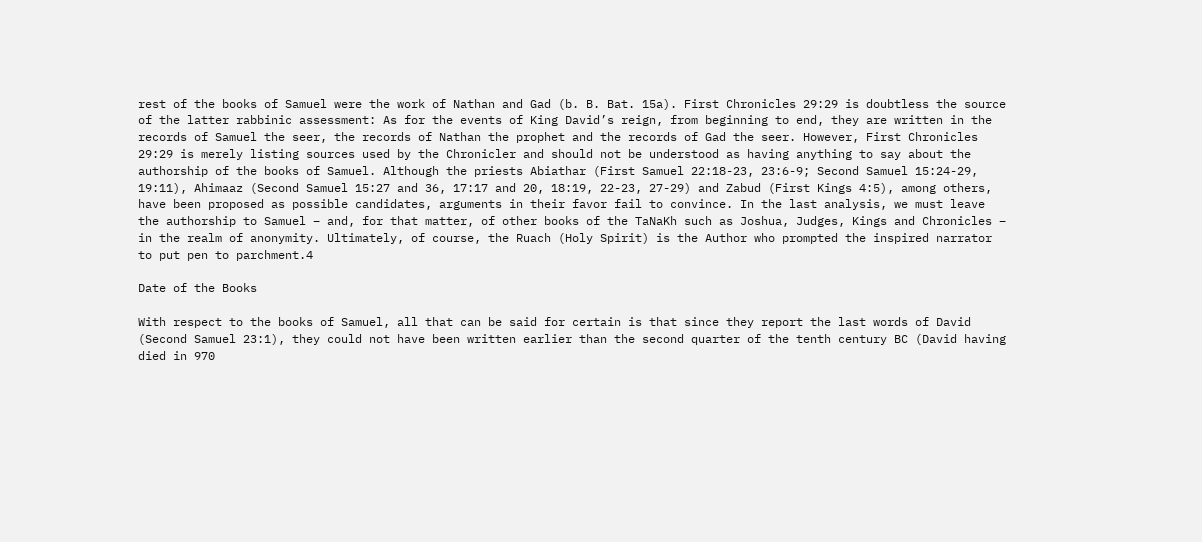rest of the books of Samuel were the work of Nathan and Gad (b. B. Bat. 15a). First Chronicles 29:29 is doubtless the source of the latter rabbinic assessment: As for the events of King David’s reign, from beginning to end, they are written in the records of Samuel the seer, the records of Nathan the prophet and the records of Gad the seer. However, First Chronicles 29:29 is merely listing sources used by the Chronicler and should not be understood as having anything to say about the authorship of the books of Samuel. Although the priests Abiathar (First Samuel 22:18-23, 23:6-9; Second Samuel 15:24-29, 19:11), Ahimaaz (Second Samuel 15:27 and 36, 17:17 and 20, 18:19, 22-23, 27-29) and Zabud (First Kings 4:5), among others, have been proposed as possible candidates, arguments in their favor fail to convince. In the last analysis, we must leave the authorship to Samuel – and, for that matter, of other books of the TaNaKh such as Joshua, Judges, Kings and Chronicles – in the realm of anonymity. Ultimately, of course, the Ruach (Holy Spirit) is the Author who prompted the inspired narrator to put pen to parchment.4

Date of the Books

With respect to the books of Samuel, all that can be said for certain is that since they report the last words of David (Second Samuel 23:1), they could not have been written earlier than the second quarter of the tenth century BC (David having died in 970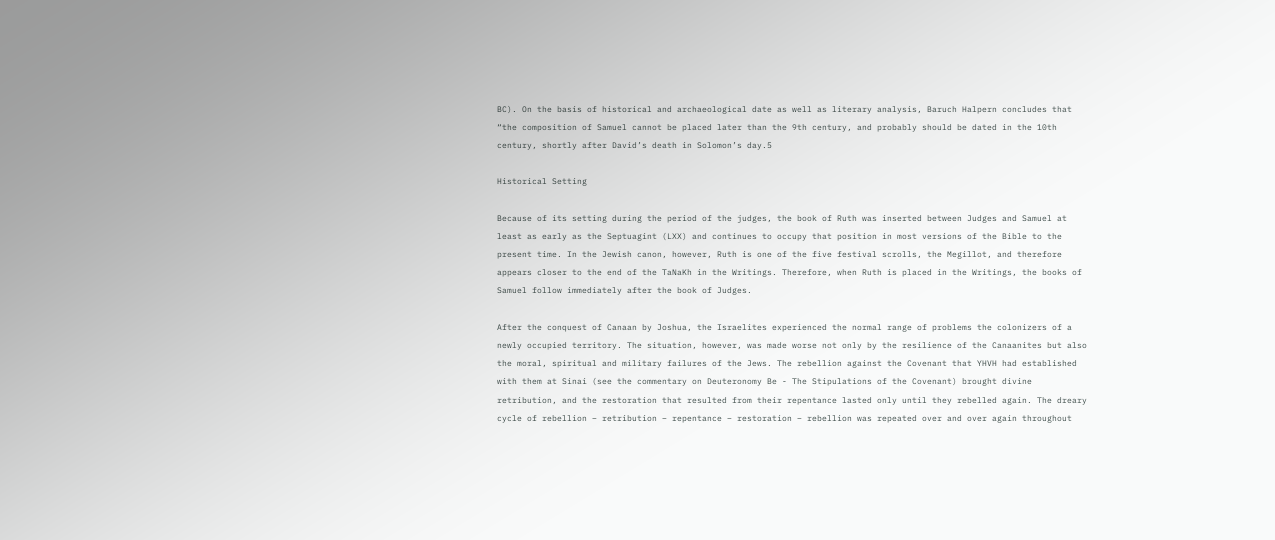BC). On the basis of historical and archaeological date as well as literary analysis, Baruch Halpern concludes that “the composition of Samuel cannot be placed later than the 9th century, and probably should be dated in the 10th century, shortly after David’s death in Solomon’s day.5

Historical Setting

Because of its setting during the period of the judges, the book of Ruth was inserted between Judges and Samuel at least as early as the Septuagint (LXX) and continues to occupy that position in most versions of the Bible to the present time. In the Jewish canon, however, Ruth is one of the five festival scrolls, the Megillot, and therefore appears closer to the end of the TaNaKh in the Writings. Therefore, when Ruth is placed in the Writings, the books of Samuel follow immediately after the book of Judges.

After the conquest of Canaan by Joshua, the Israelites experienced the normal range of problems the colonizers of a newly occupied territory. The situation, however, was made worse not only by the resilience of the Canaanites but also the moral, spiritual and military failures of the Jews. The rebellion against the Covenant that YHVH had established with them at Sinai (see the commentary on Deuteronomy Be - The Stipulations of the Covenant) brought divine retribution, and the restoration that resulted from their repentance lasted only until they rebelled again. The dreary cycle of rebellion – retribution – repentance – restoration – rebellion was repeated over and over again throughout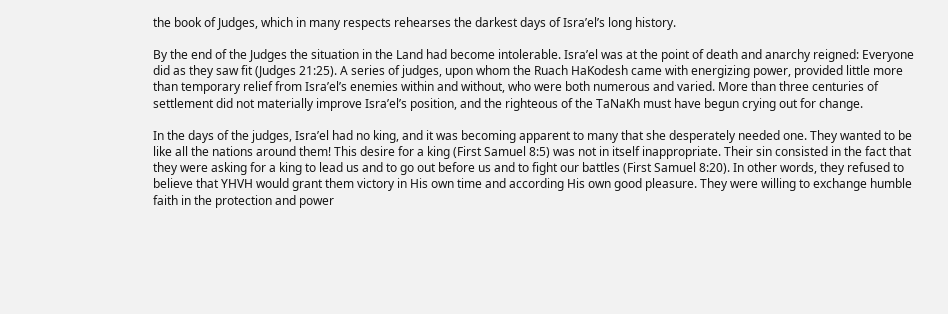the book of Judges, which in many respects rehearses the darkest days of Isra’el’s long history.

By the end of the Judges the situation in the Land had become intolerable. Isra’el was at the point of death and anarchy reigned: Everyone did as they saw fit (Judges 21:25). A series of judges, upon whom the Ruach HaKodesh came with energizing power, provided little more than temporary relief from Isra’el’s enemies within and without, who were both numerous and varied. More than three centuries of settlement did not materially improve Isra’el’s position, and the righteous of the TaNaKh must have begun crying out for change.

In the days of the judges, Isra’el had no king, and it was becoming apparent to many that she desperately needed one. They wanted to be like all the nations around them! This desire for a king (First Samuel 8:5) was not in itself inappropriate. Their sin consisted in the fact that they were asking for a king to lead us and to go out before us and to fight our battles (First Samuel 8:20). In other words, they refused to believe that YHVH would grant them victory in His own time and according His own good pleasure. They were willing to exchange humble faith in the protection and power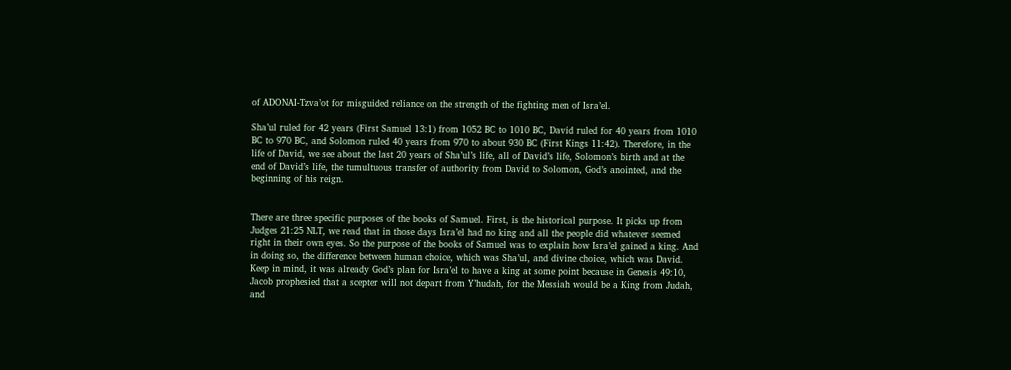of ADONAI-Tzva’ot for misguided reliance on the strength of the fighting men of Isra’el.

Sha’ul ruled for 42 years (First Samuel 13:1) from 1052 BC to 1010 BC, David ruled for 40 years from 1010 BC to 970 BC, and Solomon ruled 40 years from 970 to about 930 BC (First Kings 11:42). Therefore, in the life of David, we see about the last 20 years of Sha’ul’s life, all of David’s life, Solomon’s birth and at the end of David’s life, the tumultuous transfer of authority from David to Solomon, God’s anointed, and the beginning of his reign.


There are three specific purposes of the books of Samuel. First, is the historical purpose. It picks up from Judges 21:25 NLT, we read that in those days Isra’el had no king and all the people did whatever seemed right in their own eyes. So the purpose of the books of Samuel was to explain how Isra’el gained a king. And in doing so, the difference between human choice, which was Sha’ul, and divine choice, which was David. Keep in mind, it was already God’s plan for Isra’el to have a king at some point because in Genesis 49:10, Jacob prophesied that a scepter will not depart from Y’hudah, for the Messiah would be a King from Judah, and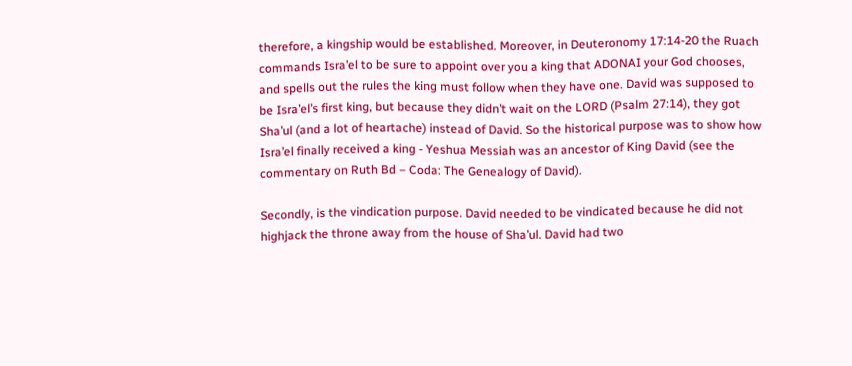therefore, a kingship would be established. Moreover, in Deuteronomy 17:14-20 the Ruach commands Isra’el to be sure to appoint over you a king that ADONAI your God chooses, and spells out the rules the king must follow when they have one. David was supposed to be Isra’el’s first king, but because they didn’t wait on the LORD (Psalm 27:14), they got Sha’ul (and a lot of heartache) instead of David. So the historical purpose was to show how Isra’el finally received a king - Yeshua Messiah was an ancestor of King David (see the commentary on Ruth Bd – Coda: The Genealogy of David).

Secondly, is the vindication purpose. David needed to be vindicated because he did not highjack the throne away from the house of Sha’ul. David had two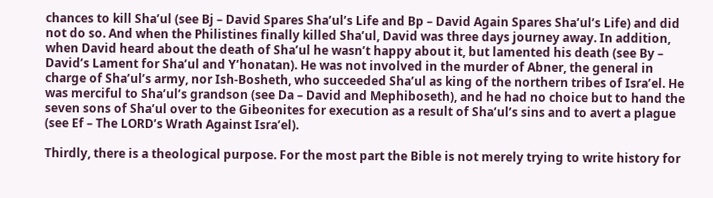chances to kill Sha’ul (see Bj – David Spares Sha’ul’s Life and Bp – David Again Spares Sha’ul’s Life) and did not do so. And when the Philistines finally killed Sha’ul, David was three days journey away. In addition, when David heard about the death of Sha’ul he wasn’t happy about it, but lamented his death (see By – David’s Lament for Sha’ul and Y’honatan). He was not involved in the murder of Abner, the general in charge of Sha’ul’s army, nor Ish-Bosheth, who succeeded Sha’ul as king of the northern tribes of Isra’el. He was merciful to Sha’ul’s grandson (see Da – David and Mephiboseth), and he had no choice but to hand the seven sons of Sha’ul over to the Gibeonites for execution as a result of Sha’ul’s sins and to avert a plague (see Ef – The LORD’s Wrath Against Isra’el).

Thirdly, there is a theological purpose. For the most part the Bible is not merely trying to write history for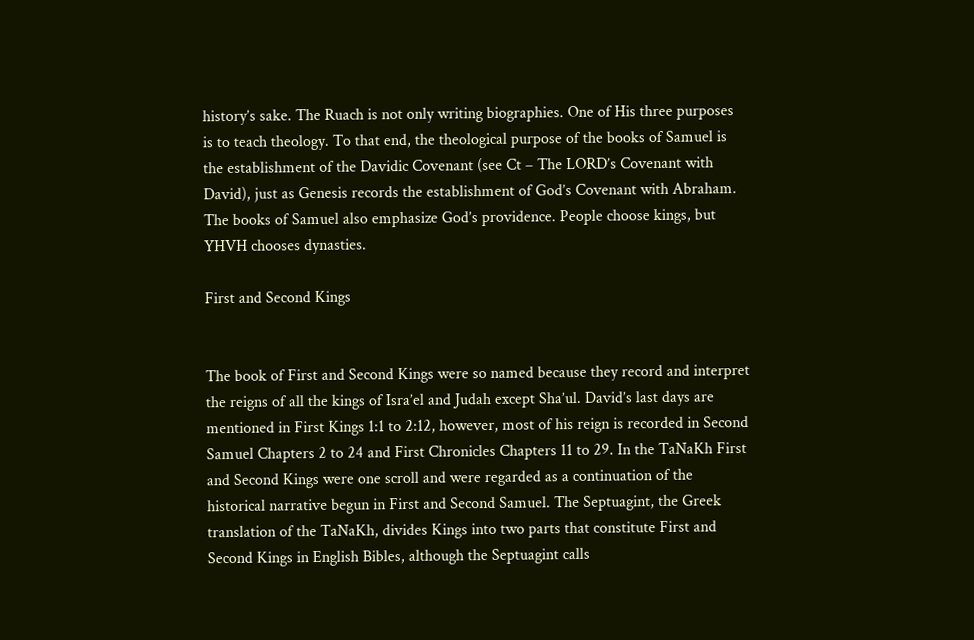history’s sake. The Ruach is not only writing biographies. One of His three purposes is to teach theology. To that end, the theological purpose of the books of Samuel is the establishment of the Davidic Covenant (see Ct – The LORD’s Covenant with David), just as Genesis records the establishment of God’s Covenant with Abraham. The books of Samuel also emphasize God’s providence. People choose kings, but YHVH chooses dynasties.

First and Second Kings


The book of First and Second Kings were so named because they record and interpret the reigns of all the kings of Isra’el and Judah except Sha’ul. David’s last days are mentioned in First Kings 1:1 to 2:12, however, most of his reign is recorded in Second Samuel Chapters 2 to 24 and First Chronicles Chapters 11 to 29. In the TaNaKh First and Second Kings were one scroll and were regarded as a continuation of the historical narrative begun in First and Second Samuel. The Septuagint, the Greek translation of the TaNaKh, divides Kings into two parts that constitute First and Second Kings in English Bibles, although the Septuagint calls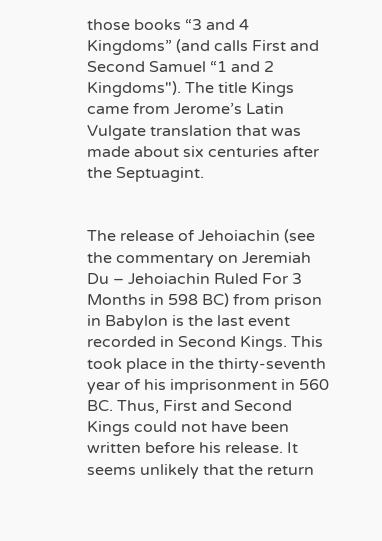those books “3 and 4 Kingdoms” (and calls First and Second Samuel “1 and 2 Kingdoms"). The title Kings came from Jerome’s Latin Vulgate translation that was made about six centuries after the Septuagint.


The release of Jehoiachin (see the commentary on Jeremiah Du – Jehoiachin Ruled For 3 Months in 598 BC) from prison in Babylon is the last event recorded in Second Kings. This took place in the thirty-seventh year of his imprisonment in 560 BC. Thus, First and Second Kings could not have been written before his release. It seems unlikely that the return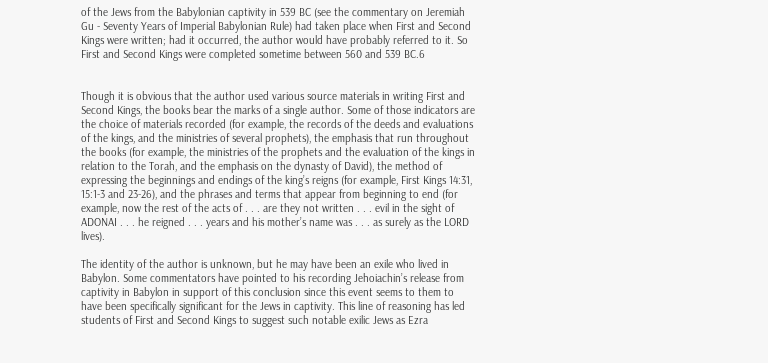of the Jews from the Babylonian captivity in 539 BC (see the commentary on Jeremiah Gu - Seventy Years of Imperial Babylonian Rule) had taken place when First and Second Kings were written; had it occurred, the author would have probably referred to it. So First and Second Kings were completed sometime between 560 and 539 BC.6


Though it is obvious that the author used various source materials in writing First and Second Kings, the books bear the marks of a single author. Some of those indicators are the choice of materials recorded (for example, the records of the deeds and evaluations of the kings, and the ministries of several prophets), the emphasis that run throughout the books (for example, the ministries of the prophets and the evaluation of the kings in relation to the Torah, and the emphasis on the dynasty of David), the method of expressing the beginnings and endings of the king’s reigns (for example, First Kings 14:31, 15:1-3 and 23-26), and the phrases and terms that appear from beginning to end (for example, now the rest of the acts of . . . are they not written . . . evil in the sight of ADONAI . . . he reigned . . . years and his mother’s name was . . . as surely as the LORD lives).

The identity of the author is unknown, but he may have been an exile who lived in Babylon. Some commentators have pointed to his recording Jehoiachin’s release from captivity in Babylon in support of this conclusion since this event seems to them to have been specifically significant for the Jews in captivity. This line of reasoning has led students of First and Second Kings to suggest such notable exilic Jews as Ezra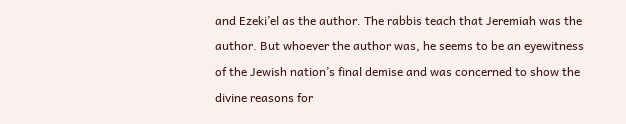and Ezeki’el as the author. The rabbis teach that Jeremiah was the author. But whoever the author was, he seems to be an eyewitness of the Jewish nation’s final demise and was concerned to show the divine reasons for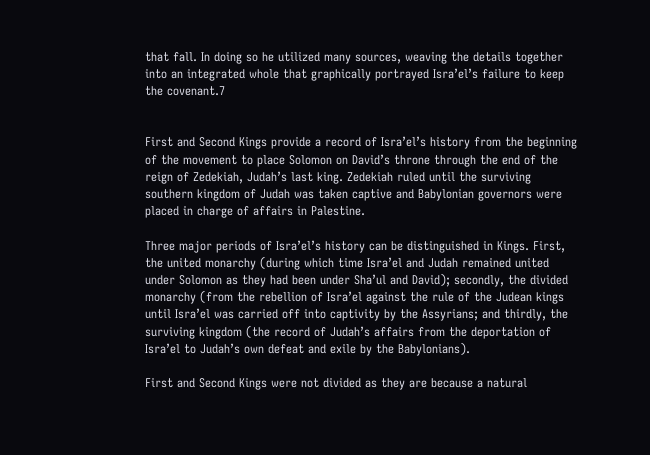that fall. In doing so he utilized many sources, weaving the details together into an integrated whole that graphically portrayed Isra’el’s failure to keep the covenant.7


First and Second Kings provide a record of Isra’el’s history from the beginning of the movement to place Solomon on David’s throne through the end of the reign of Zedekiah, Judah’s last king. Zedekiah ruled until the surviving southern kingdom of Judah was taken captive and Babylonian governors were placed in charge of affairs in Palestine.

Three major periods of Isra’el’s history can be distinguished in Kings. First, the united monarchy (during which time Isra’el and Judah remained united under Solomon as they had been under Sha’ul and David); secondly, the divided monarchy (from the rebellion of Isra’el against the rule of the Judean kings until Isra’el was carried off into captivity by the Assyrians; and thirdly, the surviving kingdom (the record of Judah’s affairs from the deportation of Isra’el to Judah’s own defeat and exile by the Babylonians).

First and Second Kings were not divided as they are because a natural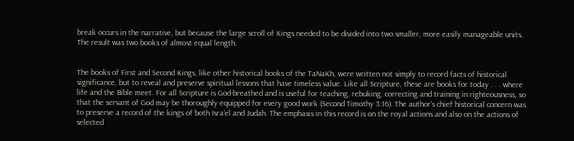break occurs in the narrative, but because the large scroll of Kings needed to be divided into two smaller, more easily manageable units. The result was two books of almost equal length.


The books of First and Second Kings, like other historical books of the TaNaKh, were written not simply to record facts of historical significance, but to reveal and preserve spiritual lessons that have timeless value. Like all Scripture, these are books for today . . . where life and the Bible meet. For all Scripture is God-breathed and is useful for teaching, rebuking, correcting and training in righteousness, so that the servant of God may be thoroughly equipped for every good work (Second Timothy 3:16). The author’s chief historical concern was to preserve a record of the kings of both Isra’el and Judah. The emphasis in this record is on the royal actions and also on the actions of selected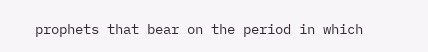prophets that bear on the period in which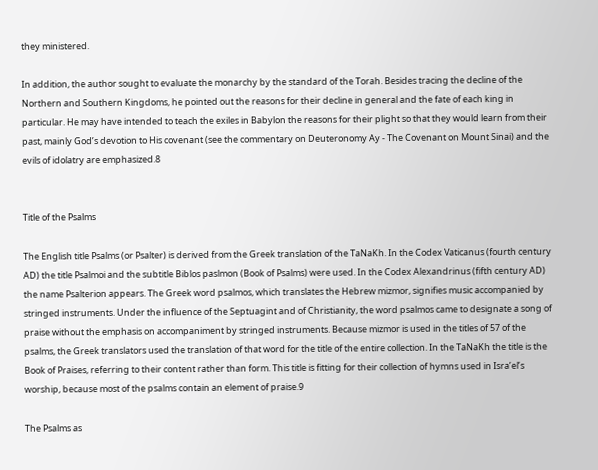they ministered.

In addition, the author sought to evaluate the monarchy by the standard of the Torah. Besides tracing the decline of the Northern and Southern Kingdoms, he pointed out the reasons for their decline in general and the fate of each king in particular. He may have intended to teach the exiles in Babylon the reasons for their plight so that they would learn from their past, mainly God’s devotion to His covenant (see the commentary on Deuteronomy Ay - The Covenant on Mount Sinai) and the evils of idolatry are emphasized.8


Title of the Psalms

The English title Psalms (or Psalter) is derived from the Greek translation of the TaNaKh. In the Codex Vaticanus (fourth century AD) the title Psalmoi and the subtitle Biblos paslmon (Book of Psalms) were used. In the Codex Alexandrinus (fifth century AD) the name Psalterion appears. The Greek word psalmos, which translates the Hebrew mizmor, signifies music accompanied by stringed instruments. Under the influence of the Septuagint and of Christianity, the word psalmos came to designate a song of praise without the emphasis on accompaniment by stringed instruments. Because mizmor is used in the titles of 57 of the psalms, the Greek translators used the translation of that word for the title of the entire collection. In the TaNaKh the title is the Book of Praises, referring to their content rather than form. This title is fitting for their collection of hymns used in Isra’el’s worship, because most of the psalms contain an element of praise.9

The Psalms as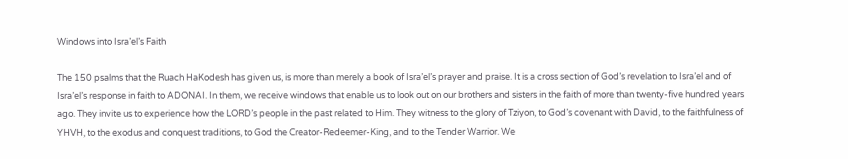Windows into Isra’el’s Faith

The 150 psalms that the Ruach HaKodesh has given us, is more than merely a book of Isra’el’s prayer and praise. It is a cross section of God’s revelation to Isra’el and of Isra’el’s response in faith to ADONAI. In them, we receive windows that enable us to look out on our brothers and sisters in the faith of more than twenty-five hundred years ago. They invite us to experience how the LORD’s people in the past related to Him. They witness to the glory of Tziyon, to God’s covenant with David, to the faithfulness of YHVH, to the exodus and conquest traditions, to God the Creator-Redeemer-King, and to the Tender Warrior. We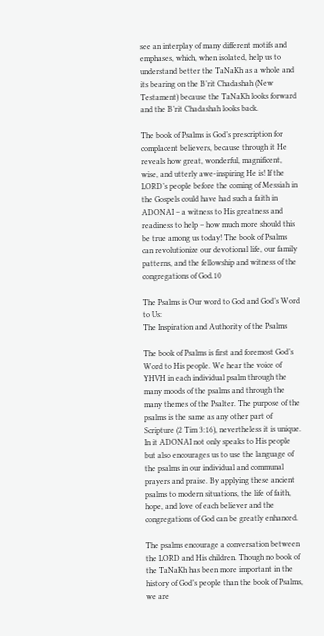see an interplay of many different motifs and emphases, which, when isolated, help us to understand better the TaNaKh as a whole and its bearing on the B’rit Chadashah (New Testament) because the TaNaKh looks forward and the B’rit Chadashah looks back.

The book of Psalms is God’s prescription for complacent believers, because through it He reveals how great, wonderful, magnificent, wise, and utterly awe-inspiring He is! If the LORD’s people before the coming of Messiah in the Gospels could have had such a faith in ADONAI – a witness to His greatness and readiness to help – how much more should this be true among us today! The book of Psalms can revolutionize our devotional life, our family patterns, and the fellowship and witness of the congregations of God.10

The Psalms is Our word to God and God’s Word to Us:
The Inspiration and Authority of the Psalms

The book of Psalms is first and foremost God’s Word to His people. We hear the voice of YHVH in each individual psalm through the many moods of the psalms and through the many themes of the Psalter. The purpose of the psalms is the same as any other part of Scripture (2 Tim 3:16), nevertheless it is unique. In it ADONAI not only speaks to His people but also encourages us to use the language of the psalms in our individual and communal prayers and praise. By applying these ancient psalms to modern situations, the life of faith, hope, and love of each believer and the congregations of God can be greatly enhanced.

The psalms encourage a conversation between the LORD and His children. Though no book of the TaNaKh has been more important in the history of God’s people than the book of Psalms, we are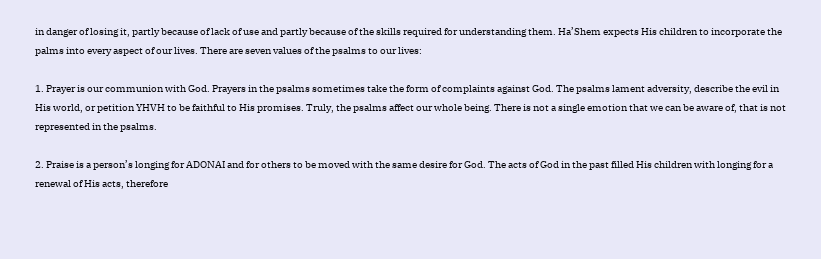in danger of losing it, partly because of lack of use and partly because of the skills required for understanding them. Ha’Shem expects His children to incorporate the palms into every aspect of our lives. There are seven values of the psalms to our lives:

1. Prayer is our communion with God. Prayers in the psalms sometimes take the form of complaints against God. The psalms lament adversity, describe the evil in His world, or petition YHVH to be faithful to His promises. Truly, the psalms affect our whole being. There is not a single emotion that we can be aware of, that is not represented in the psalms.

2. Praise is a person’s longing for ADONAI and for others to be moved with the same desire for God. The acts of God in the past filled His children with longing for a renewal of His acts, therefore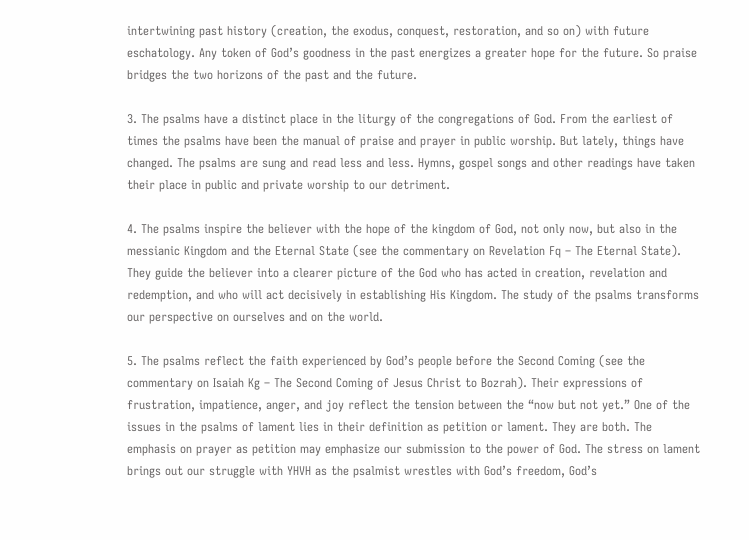intertwining past history (creation, the exodus, conquest, restoration, and so on) with future eschatology. Any token of God’s goodness in the past energizes a greater hope for the future. So praise bridges the two horizons of the past and the future.

3. The psalms have a distinct place in the liturgy of the congregations of God. From the earliest of times the psalms have been the manual of praise and prayer in public worship. But lately, things have changed. The psalms are sung and read less and less. Hymns, gospel songs and other readings have taken their place in public and private worship to our detriment.

4. The psalms inspire the believer with the hope of the kingdom of God, not only now, but also in the messianic Kingdom and the Eternal State (see the commentary on Revelation Fq – The Eternal State). They guide the believer into a clearer picture of the God who has acted in creation, revelation and redemption, and who will act decisively in establishing His Kingdom. The study of the psalms transforms our perspective on ourselves and on the world.

5. The psalms reflect the faith experienced by God’s people before the Second Coming (see the commentary on Isaiah Kg – The Second Coming of Jesus Christ to Bozrah). Their expressions of frustration, impatience, anger, and joy reflect the tension between the “now but not yet.” One of the issues in the psalms of lament lies in their definition as petition or lament. They are both. The emphasis on prayer as petition may emphasize our submission to the power of God. The stress on lament brings out our struggle with YHVH as the psalmist wrestles with God’s freedom, God’s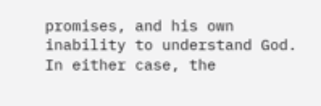promises, and his own inability to understand God. In either case, the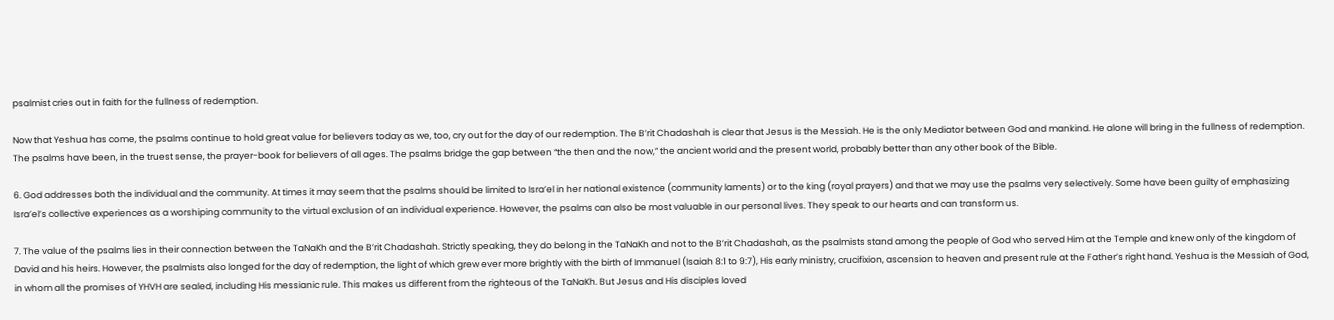psalmist cries out in faith for the fullness of redemption.

Now that Yeshua has come, the psalms continue to hold great value for believers today as we, too, cry out for the day of our redemption. The B’rit Chadashah is clear that Jesus is the Messiah. He is the only Mediator between God and mankind. He alone will bring in the fullness of redemption. The psalms have been, in the truest sense, the prayer-book for believers of all ages. The psalms bridge the gap between “the then and the now,” the ancient world and the present world, probably better than any other book of the Bible.

6. God addresses both the individual and the community. At times it may seem that the psalms should be limited to Isra’el in her national existence (community laments) or to the king (royal prayers) and that we may use the psalms very selectively. Some have been guilty of emphasizing Isra’el’s collective experiences as a worshiping community to the virtual exclusion of an individual experience. However, the psalms can also be most valuable in our personal lives. They speak to our hearts and can transform us.

7. The value of the psalms lies in their connection between the TaNaKh and the B’rit Chadashah. Strictly speaking, they do belong in the TaNaKh and not to the B’rit Chadashah, as the psalmists stand among the people of God who served Him at the Temple and knew only of the kingdom of David and his heirs. However, the psalmists also longed for the day of redemption, the light of which grew ever more brightly with the birth of Immanuel (Isaiah 8:1 to 9:7), His early ministry, crucifixion, ascension to heaven and present rule at the Father’s right hand. Yeshua is the Messiah of God, in whom all the promises of YHVH are sealed, including His messianic rule. This makes us different from the righteous of the TaNaKh. But Jesus and His disciples loved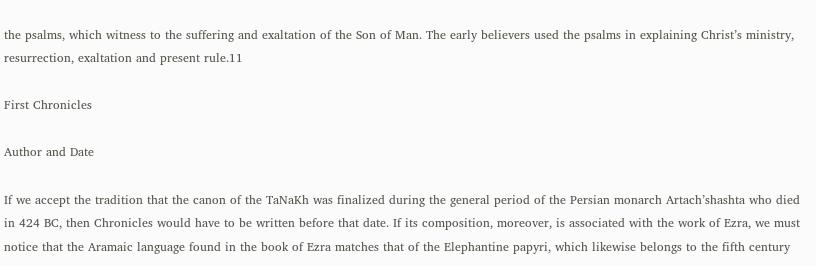the psalms, which witness to the suffering and exaltation of the Son of Man. The early believers used the psalms in explaining Christ’s ministry, resurrection, exaltation and present rule.11

First Chronicles

Author and Date

If we accept the tradition that the canon of the TaNaKh was finalized during the general period of the Persian monarch Artach’shashta who died in 424 BC, then Chronicles would have to be written before that date. If its composition, moreover, is associated with the work of Ezra, we must notice that the Aramaic language found in the book of Ezra matches that of the Elephantine papyri, which likewise belongs to the fifth century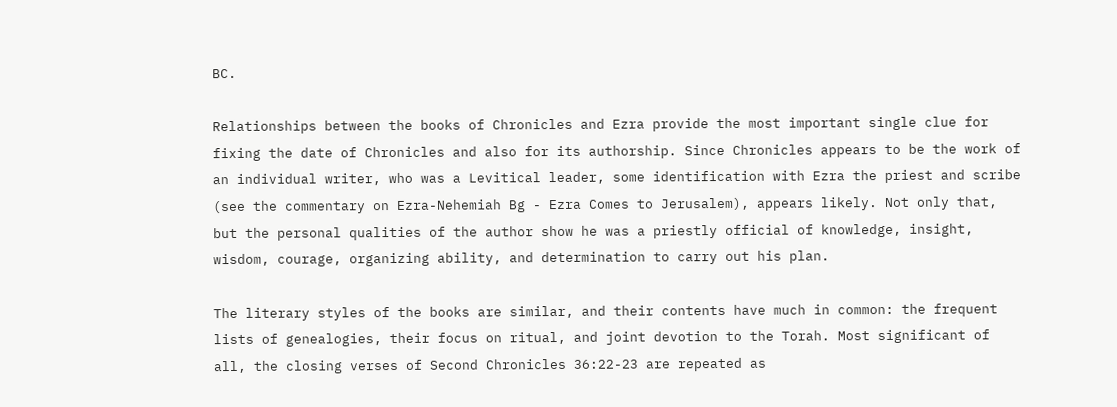BC.

Relationships between the books of Chronicles and Ezra provide the most important single clue for fixing the date of Chronicles and also for its authorship. Since Chronicles appears to be the work of an individual writer, who was a Levitical leader, some identification with Ezra the priest and scribe (see the commentary on Ezra-Nehemiah Bg - Ezra Comes to Jerusalem), appears likely. Not only that, but the personal qualities of the author show he was a priestly official of knowledge, insight, wisdom, courage, organizing ability, and determination to carry out his plan.

The literary styles of the books are similar, and their contents have much in common: the frequent lists of genealogies, their focus on ritual, and joint devotion to the Torah. Most significant of all, the closing verses of Second Chronicles 36:22-23 are repeated as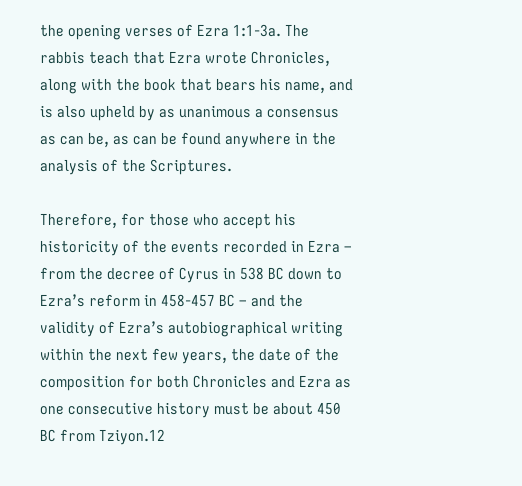the opening verses of Ezra 1:1-3a. The rabbis teach that Ezra wrote Chronicles, along with the book that bears his name, and is also upheld by as unanimous a consensus as can be, as can be found anywhere in the analysis of the Scriptures.

Therefore, for those who accept his historicity of the events recorded in Ezra – from the decree of Cyrus in 538 BC down to Ezra’s reform in 458-457 BC – and the validity of Ezra’s autobiographical writing within the next few years, the date of the composition for both Chronicles and Ezra as one consecutive history must be about 450 BC from Tziyon.12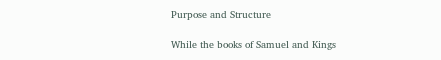Purpose and Structure

While the books of Samuel and Kings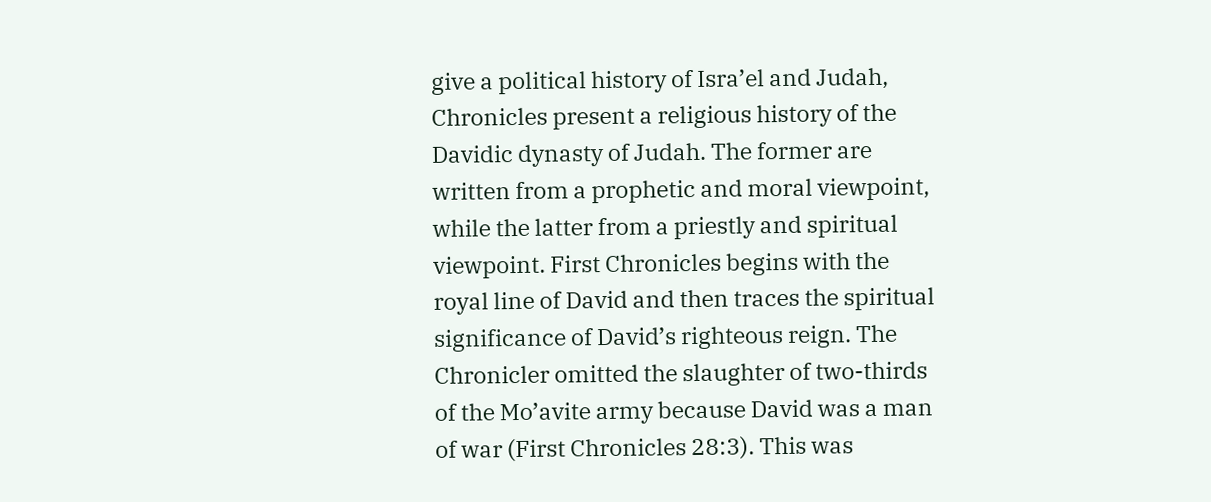give a political history of Isra’el and Judah, Chronicles present a religious history of the Davidic dynasty of Judah. The former are written from a prophetic and moral viewpoint, while the latter from a priestly and spiritual viewpoint. First Chronicles begins with the royal line of David and then traces the spiritual significance of David’s righteous reign. The Chronicler omitted the slaughter of two-thirds of the Mo’avite army because David was a man of war (First Chronicles 28:3). This was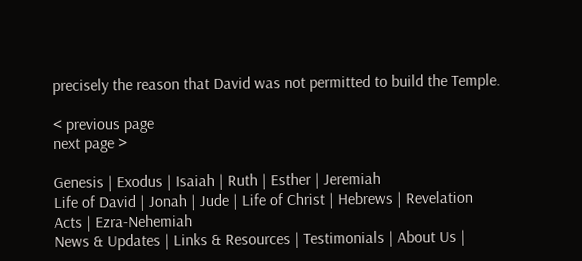precisely the reason that David was not permitted to build the Temple.

< previous page
next page >

Genesis | Exodus | Isaiah | Ruth | Esther | Jeremiah
Life of David | Jonah | Jude | Life of Christ | Hebrews | Revelation
Acts | Ezra-Nehemiah
News & Updates | Links & Resources | Testimonials | About Us |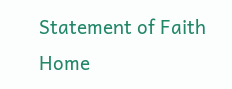Statement of Faith
Home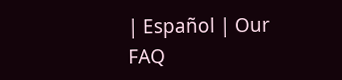| Español | Our FAQ